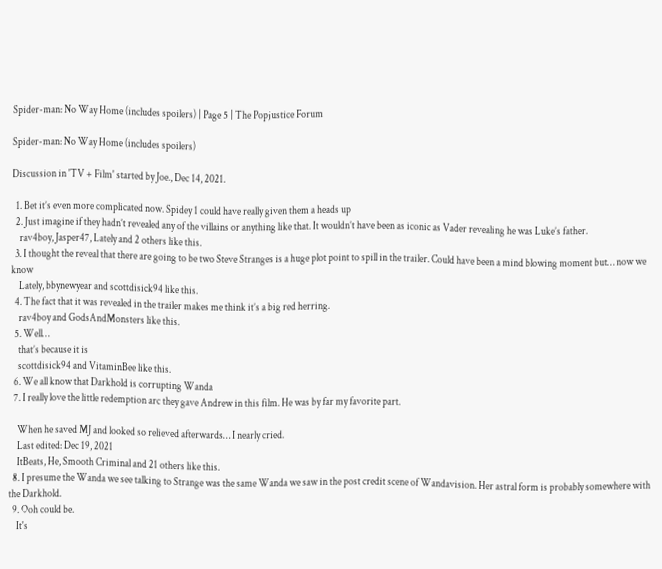Spider-man: No Way Home (includes spoilers) | Page 5 | The Popjustice Forum

Spider-man: No Way Home (includes spoilers)

Discussion in 'TV + Film' started by Joe., Dec 14, 2021.

  1. Bet it’s even more complicated now. Spidey 1 could have really given them a heads up
  2. Just imagine if they hadn’t revealed any of the villains or anything like that. It wouldn’t have been as iconic as Vader revealing he was Luke’s father.
    rav4boy, Jasper47, Lately and 2 others like this.
  3. I thought the reveal that there are going to be two Steve Stranges is a huge plot point to spill in the trailer. Could have been a mind blowing moment but… now we know
    Lately, bbynewyear and scottdisick94 like this.
  4. The fact that it was revealed in the trailer makes me think it’s a big red herring.
    rav4boy and GodsAndMonsters like this.
  5. Well…
    that’s because it is
    scottdisick94 and VitaminBee like this.
  6. We all know that Darkhold is corrupting Wanda
  7. I really love the little redemption arc they gave Andrew in this film. He was by far my favorite part.

    When he saved MJ and looked so relieved afterwards… I nearly cried.
    Last edited: Dec 19, 2021
    ItBeats, He, Smooth Criminal and 21 others like this.
  8. I presume the Wanda we see talking to Strange was the same Wanda we saw in the post credit scene of Wandavision. Her astral form is probably somewhere with the Darkhold.
  9. Ooh could be.
    It's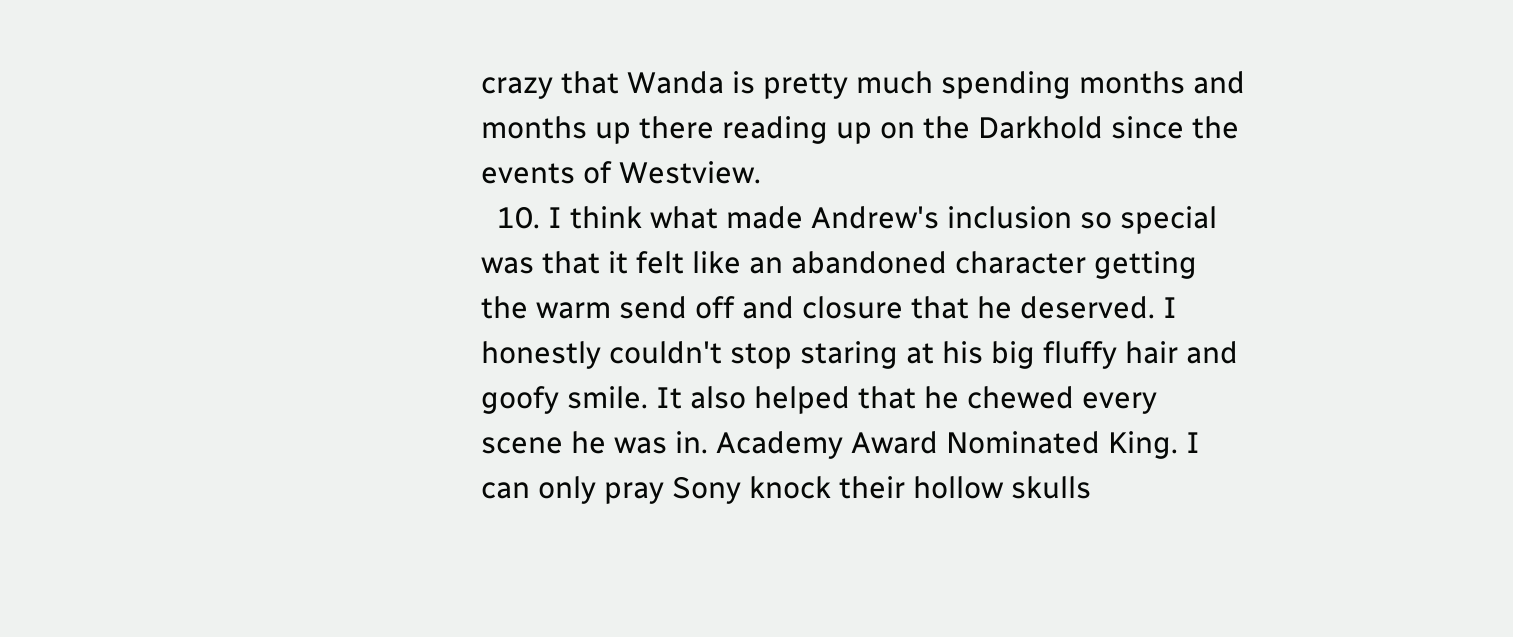crazy that Wanda is pretty much spending months and months up there reading up on the Darkhold since the events of Westview.
  10. I think what made Andrew's inclusion so special was that it felt like an abandoned character getting the warm send off and closure that he deserved. I honestly couldn't stop staring at his big fluffy hair and goofy smile. It also helped that he chewed every scene he was in. Academy Award Nominated King. I can only pray Sony knock their hollow skulls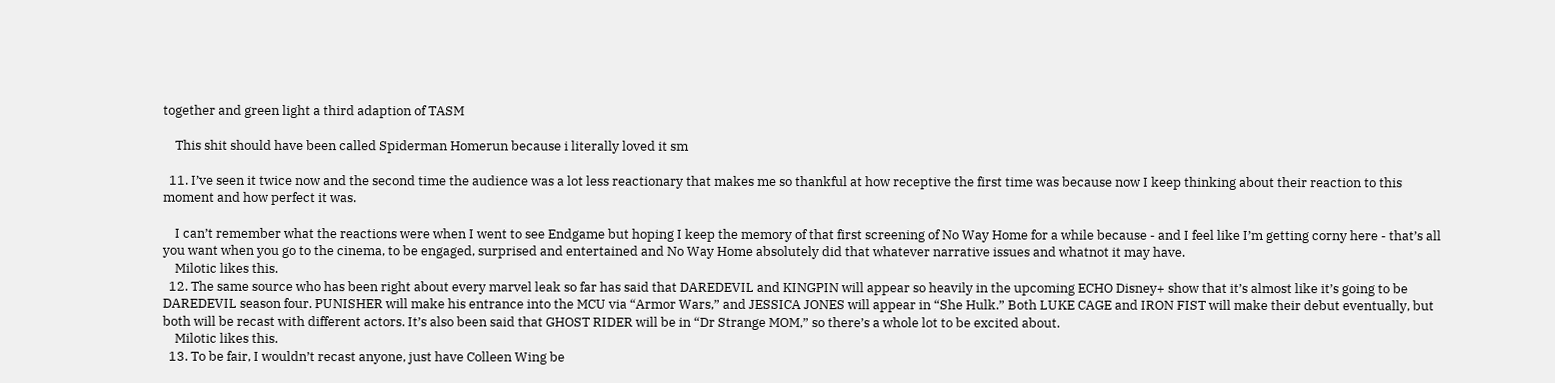together and green light a third adaption of TASM

    This shit should have been called Spiderman Homerun because i literally loved it sm

  11. I’ve seen it twice now and the second time the audience was a lot less reactionary that makes me so thankful at how receptive the first time was because now I keep thinking about their reaction to this moment and how perfect it was.

    I can’t remember what the reactions were when I went to see Endgame but hoping I keep the memory of that first screening of No Way Home for a while because - and I feel like I’m getting corny here - that’s all you want when you go to the cinema, to be engaged, surprised and entertained and No Way Home absolutely did that whatever narrative issues and whatnot it may have.
    Milotic likes this.
  12. The same source who has been right about every marvel leak so far has said that DAREDEVIL and KINGPIN will appear so heavily in the upcoming ECHO Disney+ show that it’s almost like it’s going to be DAREDEVIL season four. PUNISHER will make his entrance into the MCU via “Armor Wars,” and JESSICA JONES will appear in “She Hulk.” Both LUKE CAGE and IRON FIST will make their debut eventually, but both will be recast with different actors. It’s also been said that GHOST RIDER will be in “Dr Strange MOM,” so there’s a whole lot to be excited about.
    Milotic likes this.
  13. To be fair, I wouldn’t recast anyone, just have Colleen Wing be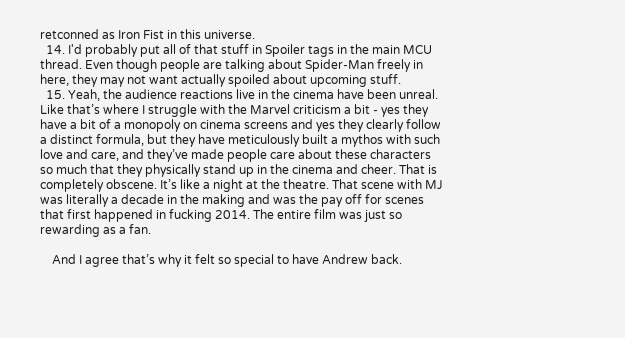retconned as Iron Fist in this universe.
  14. I'd probably put all of that stuff in Spoiler tags in the main MCU thread. Even though people are talking about Spider-Man freely in here, they may not want actually spoiled about upcoming stuff.
  15. Yeah, the audience reactions live in the cinema have been unreal. Like that’s where I struggle with the Marvel criticism a bit - yes they have a bit of a monopoly on cinema screens and yes they clearly follow a distinct formula, but they have meticulously built a mythos with such love and care, and they’ve made people care about these characters so much that they physically stand up in the cinema and cheer. That is completely obscene. It’s like a night at the theatre. That scene with MJ was literally a decade in the making and was the pay off for scenes that first happened in fucking 2014. The entire film was just so rewarding as a fan.

    And I agree that’s why it felt so special to have Andrew back.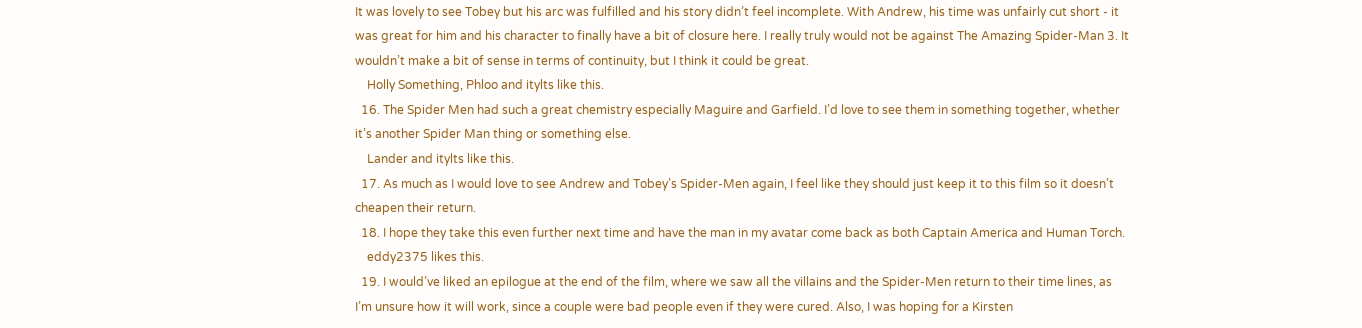It was lovely to see Tobey but his arc was fulfilled and his story didn’t feel incomplete. With Andrew, his time was unfairly cut short - it was great for him and his character to finally have a bit of closure here. I really truly would not be against The Amazing Spider-Man 3. It wouldn’t make a bit of sense in terms of continuity, but I think it could be great.
    Holly Something, Phloo and itylts like this.
  16. The Spider Men had such a great chemistry especially Maguire and Garfield. I’d love to see them in something together, whether it’s another Spider Man thing or something else.
    Lander and itylts like this.
  17. As much as I would love to see Andrew and Tobey’s Spider-Men again, I feel like they should just keep it to this film so it doesn’t cheapen their return.
  18. I hope they take this even further next time and have the man in my avatar come back as both Captain America and Human Torch.
    eddy2375 likes this.
  19. I would’ve liked an epilogue at the end of the film, where we saw all the villains and the Spider-Men return to their time lines, as I’m unsure how it will work, since a couple were bad people even if they were cured. Also, I was hoping for a Kirsten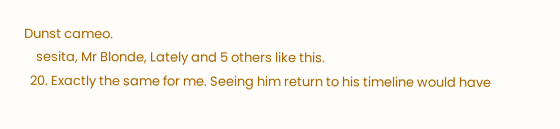Dunst cameo.
    sesita, Mr Blonde, Lately and 5 others like this.
  20. Exactly the same for me. Seeing him return to his timeline would have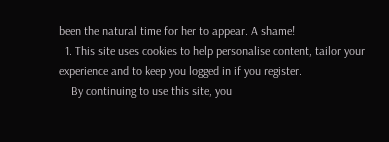been the natural time for her to appear. A shame!
  1. This site uses cookies to help personalise content, tailor your experience and to keep you logged in if you register.
    By continuing to use this site, you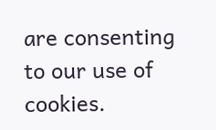are consenting to our use of cookies.